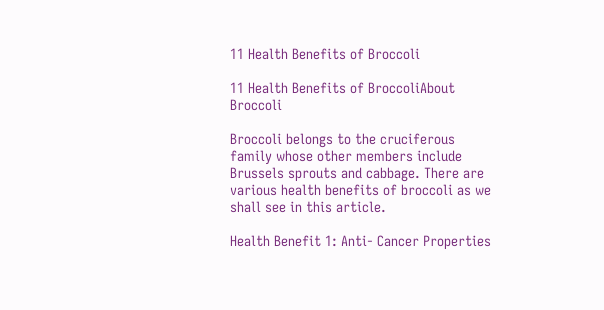11 Health Benefits of Broccoli

11 Health Benefits of BroccoliAbout Broccoli

Broccoli belongs to the cruciferous family whose other members include Brussels sprouts and cabbage. There are various health benefits of broccoli as we shall see in this article.

Health Benefit 1: Anti- Cancer Properties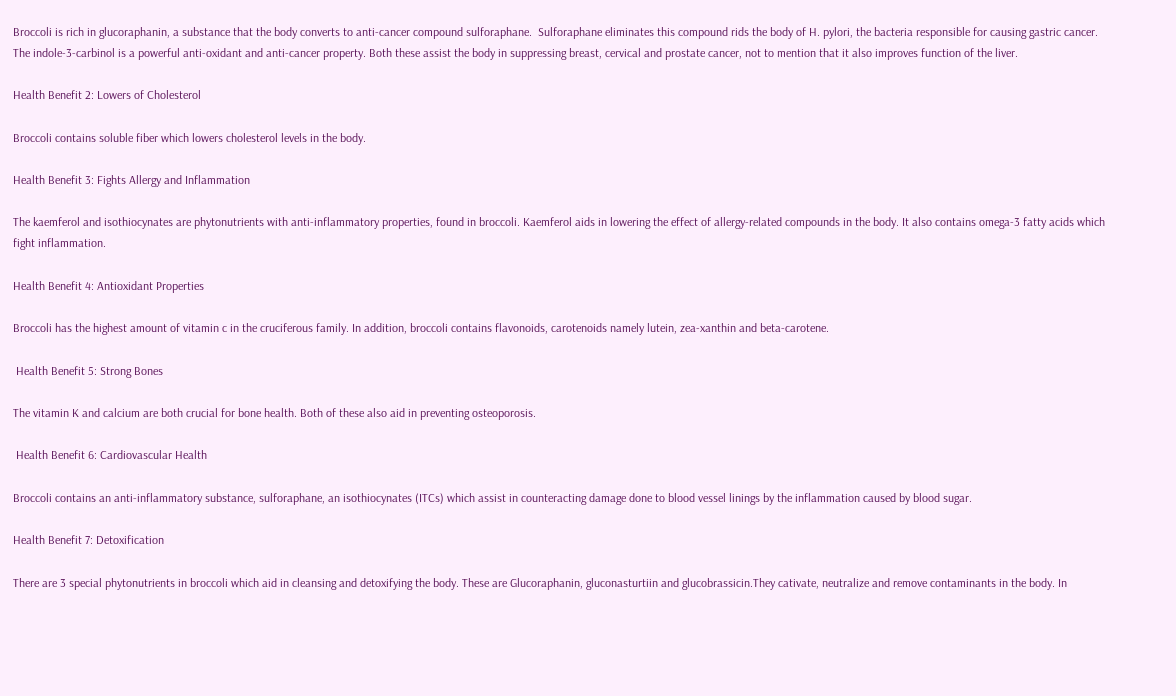Broccoli is rich in glucoraphanin, a substance that the body converts to anti-cancer compound sulforaphane.  Sulforaphane eliminates this compound rids the body of H. pylori, the bacteria responsible for causing gastric cancer. The indole-3-carbinol is a powerful anti-oxidant and anti-cancer property. Both these assist the body in suppressing breast, cervical and prostate cancer, not to mention that it also improves function of the liver.

Health Benefit 2: Lowers of Cholesterol

Broccoli contains soluble fiber which lowers cholesterol levels in the body.

Health Benefit 3: Fights Allergy and Inflammation

The kaemferol and isothiocynates are phytonutrients with anti-inflammatory properties, found in broccoli. Kaemferol aids in lowering the effect of allergy-related compounds in the body. It also contains omega-3 fatty acids which fight inflammation.

Health Benefit 4: Antioxidant Properties

Broccoli has the highest amount of vitamin c in the cruciferous family. In addition, broccoli contains flavonoids, carotenoids namely lutein, zea-xanthin and beta-carotene.

 Health Benefit 5: Strong Bones

The vitamin K and calcium are both crucial for bone health. Both of these also aid in preventing osteoporosis.

 Health Benefit 6: Cardiovascular Health

Broccoli contains an anti-inflammatory substance, sulforaphane, an isothiocynates (ITCs) which assist in counteracting damage done to blood vessel linings by the inflammation caused by blood sugar.

Health Benefit 7: Detoxification

There are 3 special phytonutrients in broccoli which aid in cleansing and detoxifying the body. These are Glucoraphanin, gluconasturtiin and glucobrassicin.They cativate, neutralize and remove contaminants in the body. In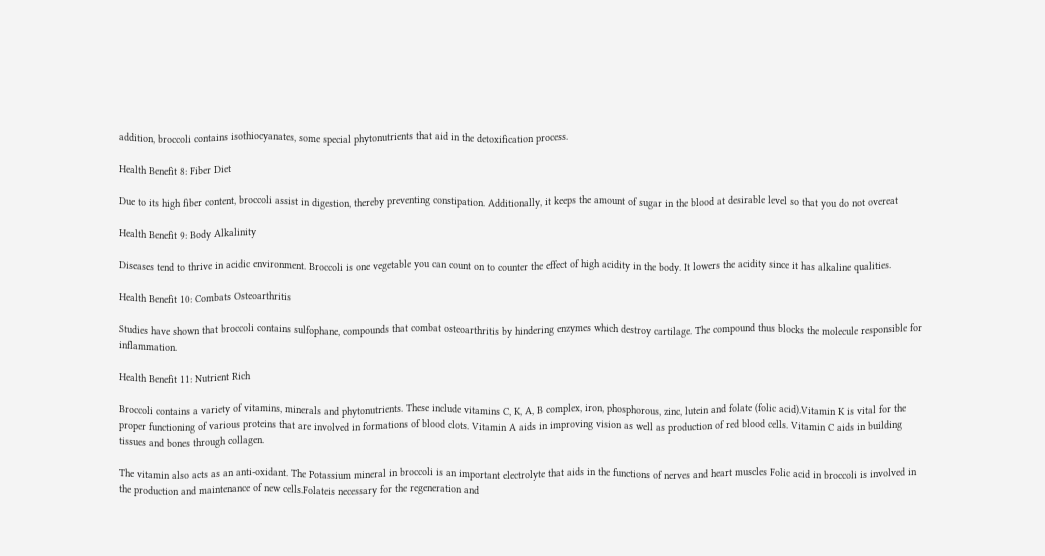addition, broccoli contains isothiocyanates, some special phytonutrients that aid in the detoxification process.

Health Benefit 8: Fiber Diet

Due to its high fiber content, broccoli assist in digestion, thereby preventing constipation. Additionally, it keeps the amount of sugar in the blood at desirable level so that you do not overeat

Health Benefit 9: Body Alkalinity

Diseases tend to thrive in acidic environment. Broccoli is one vegetable you can count on to counter the effect of high acidity in the body. It lowers the acidity since it has alkaline qualities.

Health Benefit 10: Combats Osteoarthritis

Studies have shown that broccoli contains sulfophane, compounds that combat osteoarthritis by hindering enzymes which destroy cartilage. The compound thus blocks the molecule responsible for inflammation.

Health Benefit 11: Nutrient Rich

Broccoli contains a variety of vitamins, minerals and phytonutrients. These include vitamins C, K, A, B complex, iron, phosphorous, zinc, lutein and folate (folic acid).Vitamin K is vital for the proper functioning of various proteins that are involved in formations of blood clots. Vitamin A aids in improving vision as well as production of red blood cells. Vitamin C aids in building tissues and bones through collagen.

The vitamin also acts as an anti-oxidant. The Potassium mineral in broccoli is an important electrolyte that aids in the functions of nerves and heart muscles Folic acid in broccoli is involved in the production and maintenance of new cells.Folateis necessary for the regeneration and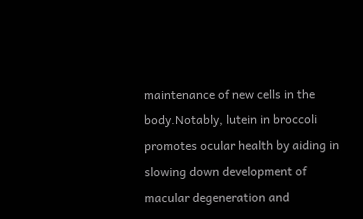maintenance of new cells in the body.Notably, lutein in broccoli promotes ocular health by aiding in slowing down development of macular degeneration and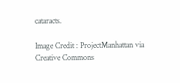cataracts.

Image Credit : ProjectManhattan via Creative Commons